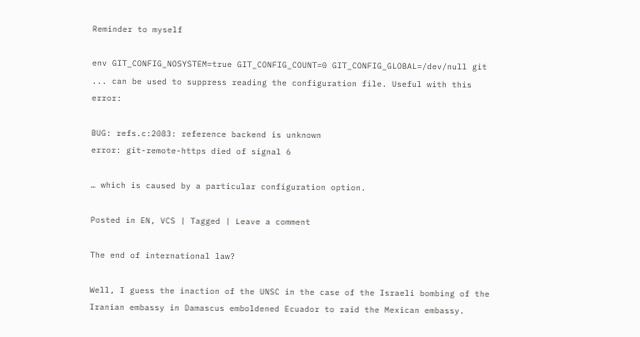Reminder to myself

env GIT_CONFIG_NOSYSTEM=true GIT_CONFIG_COUNT=0 GIT_CONFIG_GLOBAL=/dev/null git ... can be used to suppress reading the configuration file. Useful with this error:

BUG: refs.c:2083: reference backend is unknown
error: git-remote-https died of signal 6

… which is caused by a particular configuration option.

Posted in EN, VCS | Tagged | Leave a comment

The end of international law?

Well, I guess the inaction of the UNSC in the case of the Israeli bombing of the Iranian embassy in Damascus emboldened Ecuador to raid the Mexican embassy.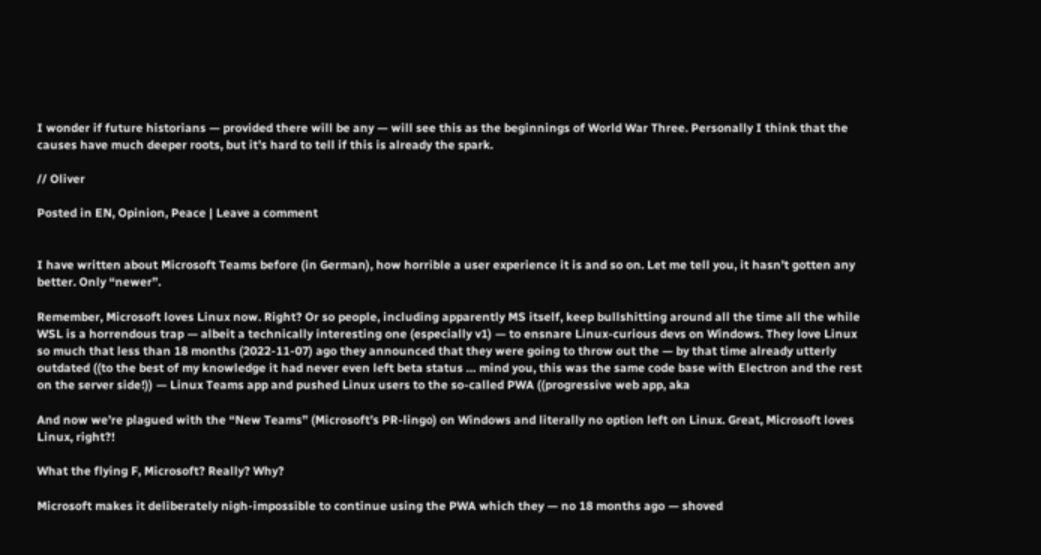I wonder if future historians — provided there will be any — will see this as the beginnings of World War Three. Personally I think that the causes have much deeper roots, but it’s hard to tell if this is already the spark.

// Oliver

Posted in EN, Opinion, Peace | Leave a comment


I have written about Microsoft Teams before (in German), how horrible a user experience it is and so on. Let me tell you, it hasn’t gotten any better. Only “newer”.

Remember, Microsoft loves Linux now. Right? Or so people, including apparently MS itself, keep bullshitting around all the time all the while WSL is a horrendous trap — albeit a technically interesting one (especially v1) — to ensnare Linux-curious devs on Windows. They love Linux so much that less than 18 months (2022-11-07) ago they announced that they were going to throw out the — by that time already utterly outdated ((to the best of my knowledge it had never even left beta status … mind you, this was the same code base with Electron and the rest on the server side!)) — Linux Teams app and pushed Linux users to the so-called PWA ((progressive web app, aka

And now we’re plagued with the “New Teams” (Microsoft’s PR-lingo) on Windows and literally no option left on Linux. Great, Microsoft loves Linux, right?!

What the flying F, Microsoft? Really? Why?

Microsoft makes it deliberately nigh-impossible to continue using the PWA which they — no 18 months ago — shoved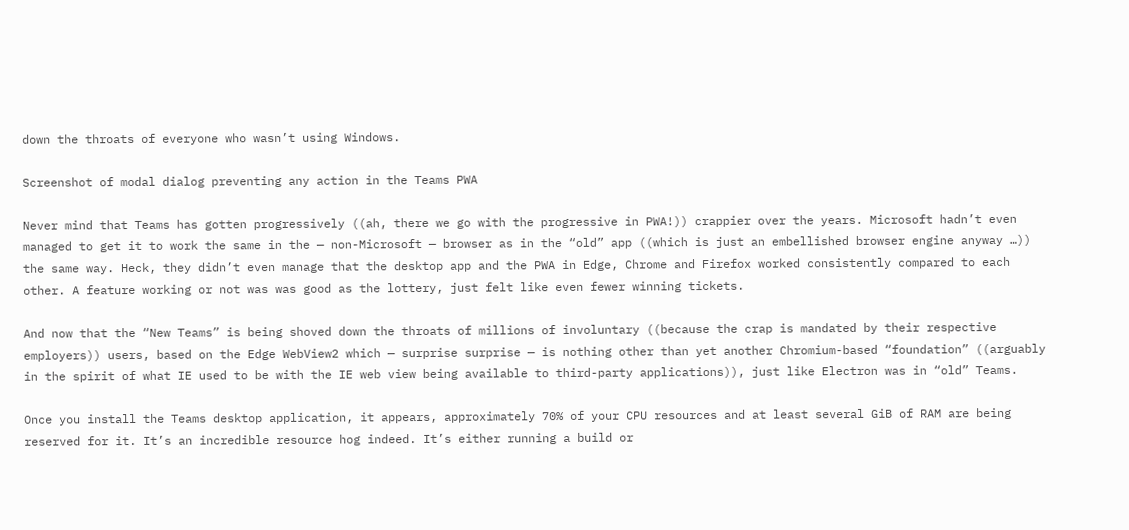down the throats of everyone who wasn’t using Windows.

Screenshot of modal dialog preventing any action in the Teams PWA

Never mind that Teams has gotten progressively ((ah, there we go with the progressive in PWA!)) crappier over the years. Microsoft hadn’t even managed to get it to work the same in the — non-Microsoft — browser as in the “old” app ((which is just an embellished browser engine anyway …)) the same way. Heck, they didn’t even manage that the desktop app and the PWA in Edge, Chrome and Firefox worked consistently compared to each other. A feature working or not was was good as the lottery, just felt like even fewer winning tickets.

And now that the “New Teams” is being shoved down the throats of millions of involuntary ((because the crap is mandated by their respective employers)) users, based on the Edge WebView2 which — surprise surprise — is nothing other than yet another Chromium-based “foundation” ((arguably in the spirit of what IE used to be with the IE web view being available to third-party applications)), just like Electron was in “old” Teams.

Once you install the Teams desktop application, it appears, approximately 70% of your CPU resources and at least several GiB of RAM are being reserved for it. It’s an incredible resource hog indeed. It’s either running a build or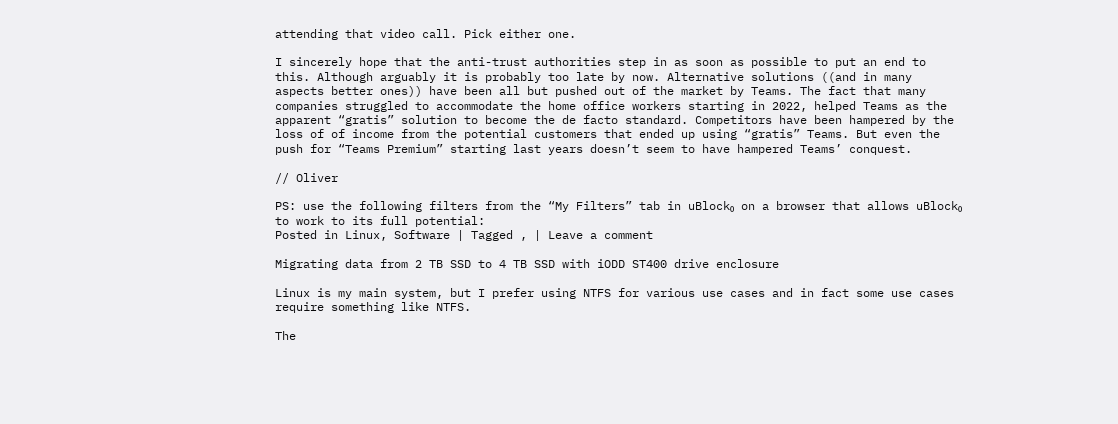attending that video call. Pick either one.

I sincerely hope that the anti-trust authorities step in as soon as possible to put an end to this. Although arguably it is probably too late by now. Alternative solutions ((and in many aspects better ones)) have been all but pushed out of the market by Teams. The fact that many companies struggled to accommodate the home office workers starting in 2022, helped Teams as the apparent “gratis” solution to become the de facto standard. Competitors have been hampered by the loss of of income from the potential customers that ended up using “gratis” Teams. But even the push for “Teams Premium” starting last years doesn’t seem to have hampered Teams’ conquest.

// Oliver

PS: use the following filters from the “My Filters” tab in uBlock₀ on a browser that allows uBlock₀ to work to its full potential:
Posted in Linux, Software | Tagged , | Leave a comment

Migrating data from 2 TB SSD to 4 TB SSD with iODD ST400 drive enclosure

Linux is my main system, but I prefer using NTFS for various use cases and in fact some use cases require something like NTFS.

The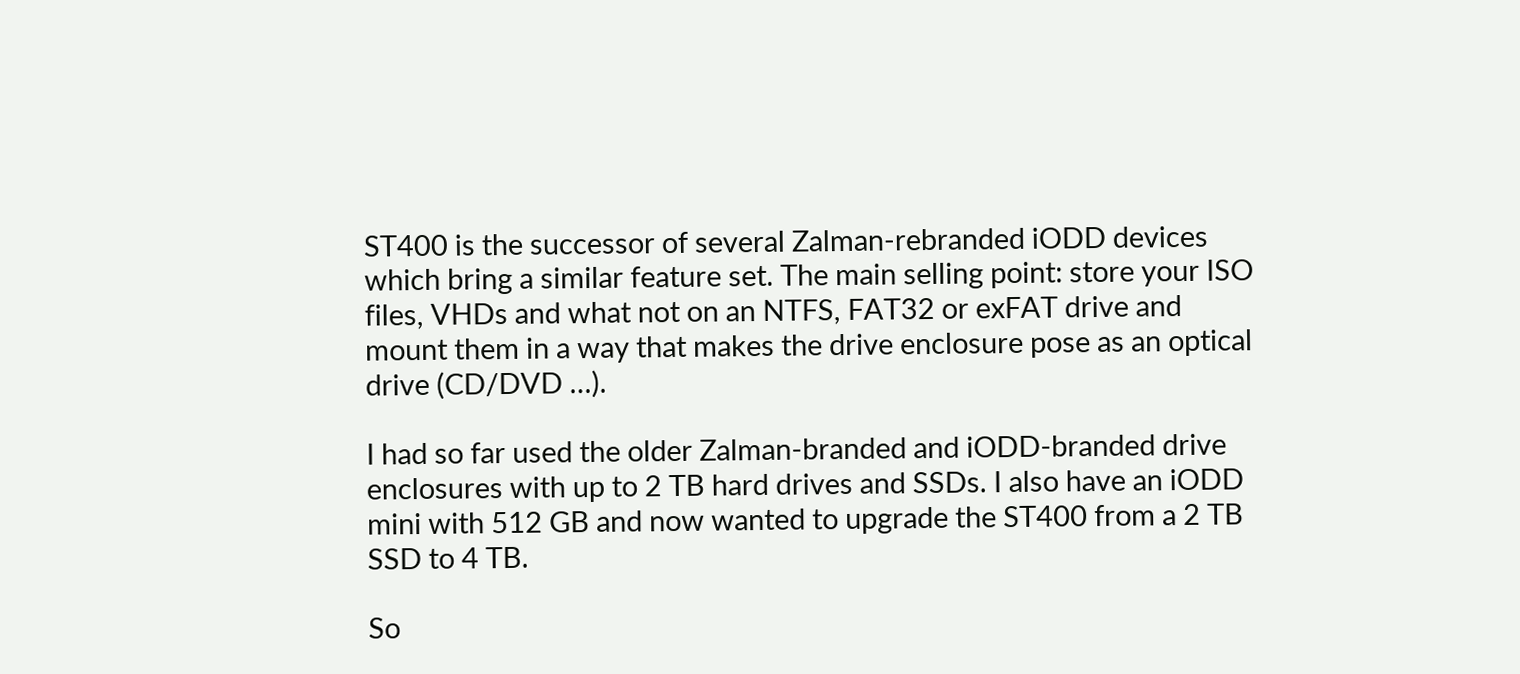ST400 is the successor of several Zalman-rebranded iODD devices which bring a similar feature set. The main selling point: store your ISO files, VHDs and what not on an NTFS, FAT32 or exFAT drive and mount them in a way that makes the drive enclosure pose as an optical drive (CD/DVD …).

I had so far used the older Zalman-branded and iODD-branded drive enclosures with up to 2 TB hard drives and SSDs. I also have an iODD mini with 512 GB and now wanted to upgrade the ST400 from a 2 TB SSD to 4 TB.

So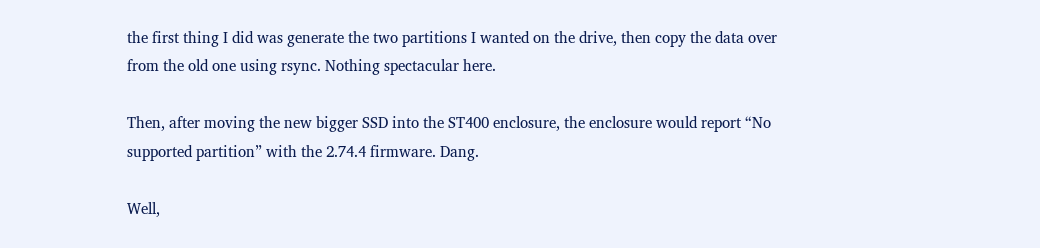the first thing I did was generate the two partitions I wanted on the drive, then copy the data over from the old one using rsync. Nothing spectacular here.

Then, after moving the new bigger SSD into the ST400 enclosure, the enclosure would report “No supported partition” with the 2.74.4 firmware. Dang.

Well,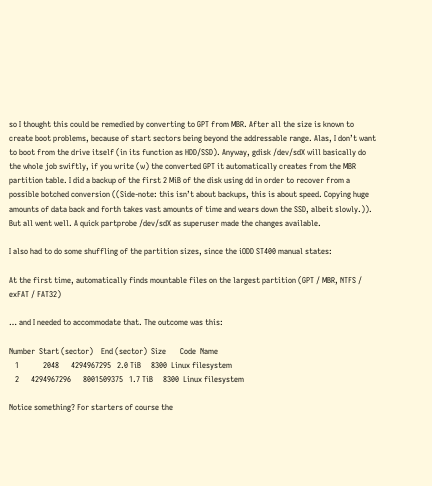so I thought this could be remedied by converting to GPT from MBR. After all the size is known to create boot problems, because of start sectors being beyond the addressable range. Alas, I don’t want to boot from the drive itself (in its function as HDD/SSD). Anyway, gdisk /dev/sdX will basically do the whole job swiftly, if you write (w) the converted GPT it automatically creates from the MBR partition table. I did a backup of the first 2 MiB of the disk using dd in order to recover from a possible botched conversion ((Side-note: this isn’t about backups, this is about speed. Copying huge amounts of data back and forth takes vast amounts of time and wears down the SSD, albeit slowly.)). But all went well. A quick partprobe /dev/sdX as superuser made the changes available.

I also had to do some shuffling of the partition sizes, since the iODD ST400 manual states:

At the first time, automatically finds mountable files on the largest partition (GPT / MBR, NTFS / exFAT / FAT32)

… and I needed to accommodate that. The outcome was this:

Number  Start (sector)    End (sector)  Size       Code  Name
   1            2048      4294967295   2.0 TiB     8300  Linux filesystem
   2      4294967296      8001509375   1.7 TiB     8300  Linux filesystem

Notice something? For starters of course the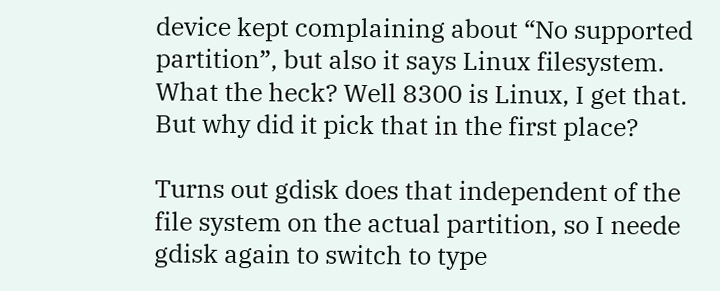device kept complaining about “No supported partition”, but also it says Linux filesystem. What the heck? Well 8300 is Linux, I get that. But why did it pick that in the first place?

Turns out gdisk does that independent of the file system on the actual partition, so I neede gdisk again to switch to type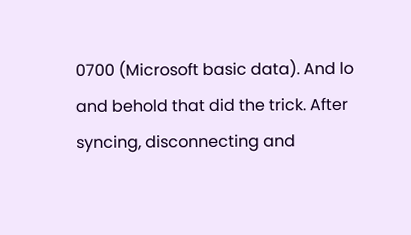0700 (Microsoft basic data). And lo and behold that did the trick. After syncing, disconnecting and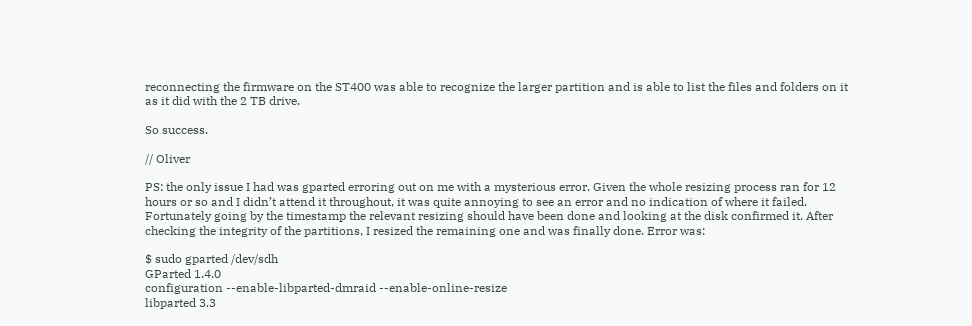reconnecting the firmware on the ST400 was able to recognize the larger partition and is able to list the files and folders on it as it did with the 2 TB drive.

So success.

// Oliver

PS: the only issue I had was gparted erroring out on me with a mysterious error. Given the whole resizing process ran for 12 hours or so and I didn’t attend it throughout, it was quite annoying to see an error and no indication of where it failed. Fortunately going by the timestamp the relevant resizing should have been done and looking at the disk confirmed it. After checking the integrity of the partitions, I resized the remaining one and was finally done. Error was:

$ sudo gparted /dev/sdh
GParted 1.4.0
configuration --enable-libparted-dmraid --enable-online-resize
libparted 3.3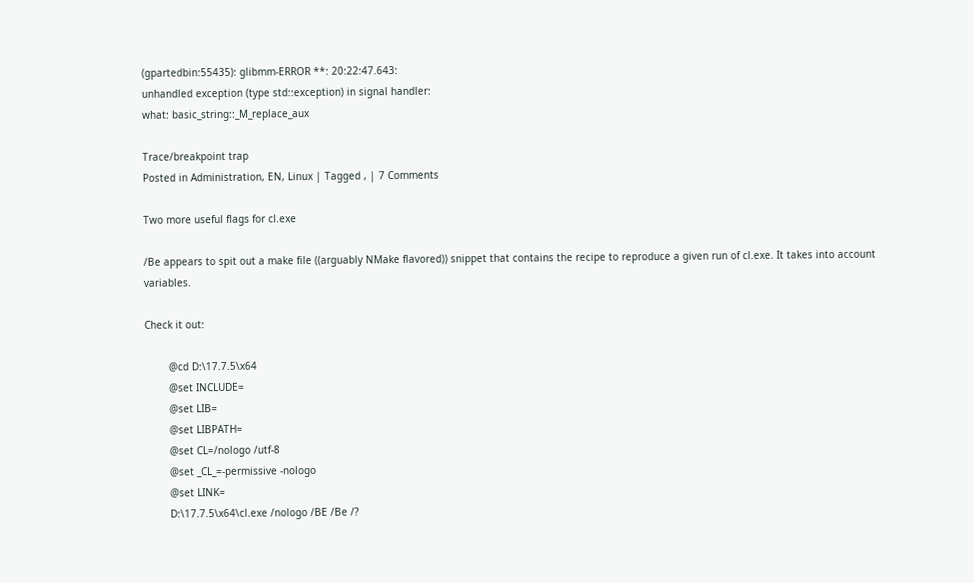(gpartedbin:55435): glibmm-ERROR **: 20:22:47.643:
unhandled exception (type std::exception) in signal handler:
what: basic_string::_M_replace_aux

Trace/breakpoint trap
Posted in Administration, EN, Linux | Tagged , | 7 Comments

Two more useful flags for cl.exe

/Be appears to spit out a make file ((arguably NMake flavored)) snippet that contains the recipe to reproduce a given run of cl.exe. It takes into account variables.

Check it out:

        @cd D:\17.7.5\x64
        @set INCLUDE=
        @set LIB=
        @set LIBPATH=
        @set CL=/nologo /utf-8
        @set _CL_=-permissive -nologo
        @set LINK=
        D:\17.7.5\x64\cl.exe /nologo /BE /Be /?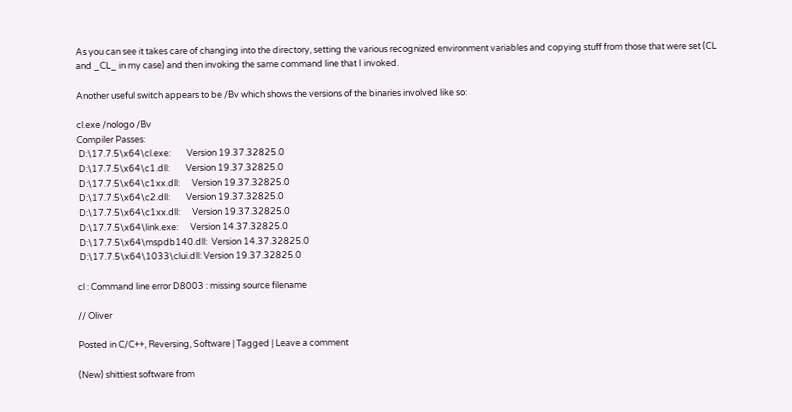As you can see it takes care of changing into the directory, setting the various recognized environment variables and copying stuff from those that were set (CL and _CL_ in my case) and then invoking the same command line that I invoked.

Another useful switch appears to be /Bv which shows the versions of the binaries involved like so:

cl.exe /nologo /Bv
Compiler Passes:
 D:\17.7.5\x64\cl.exe:        Version 19.37.32825.0
 D:\17.7.5\x64\c1.dll:        Version 19.37.32825.0
 D:\17.7.5\x64\c1xx.dll:      Version 19.37.32825.0
 D:\17.7.5\x64\c2.dll:        Version 19.37.32825.0
 D:\17.7.5\x64\c1xx.dll:      Version 19.37.32825.0
 D:\17.7.5\x64\link.exe:      Version 14.37.32825.0
 D:\17.7.5\x64\mspdb140.dll:  Version 14.37.32825.0
 D:\17.7.5\x64\1033\clui.dll: Version 19.37.32825.0

cl : Command line error D8003 : missing source filename

// Oliver

Posted in C/C++, Reversing, Software | Tagged | Leave a comment

(New) shittiest software from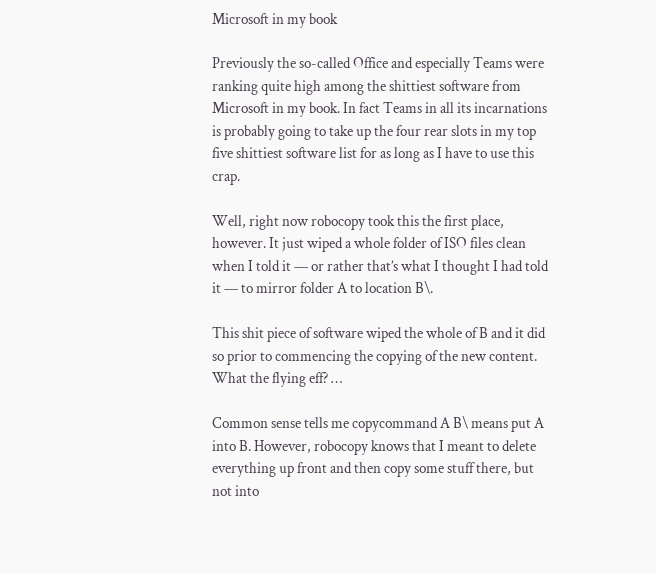Microsoft in my book

Previously the so-called Office and especially Teams were ranking quite high among the shittiest software from Microsoft in my book. In fact Teams in all its incarnations is probably going to take up the four rear slots in my top five shittiest software list for as long as I have to use this crap.

Well, right now robocopy took this the first place, however. It just wiped a whole folder of ISO files clean when I told it — or rather that’s what I thought I had told it — to mirror folder A to location B\.

This shit piece of software wiped the whole of B and it did so prior to commencing the copying of the new content. What the flying eff? …

Common sense tells me copycommand A B\ means put A into B. However, robocopy knows that I meant to delete everything up front and then copy some stuff there, but not into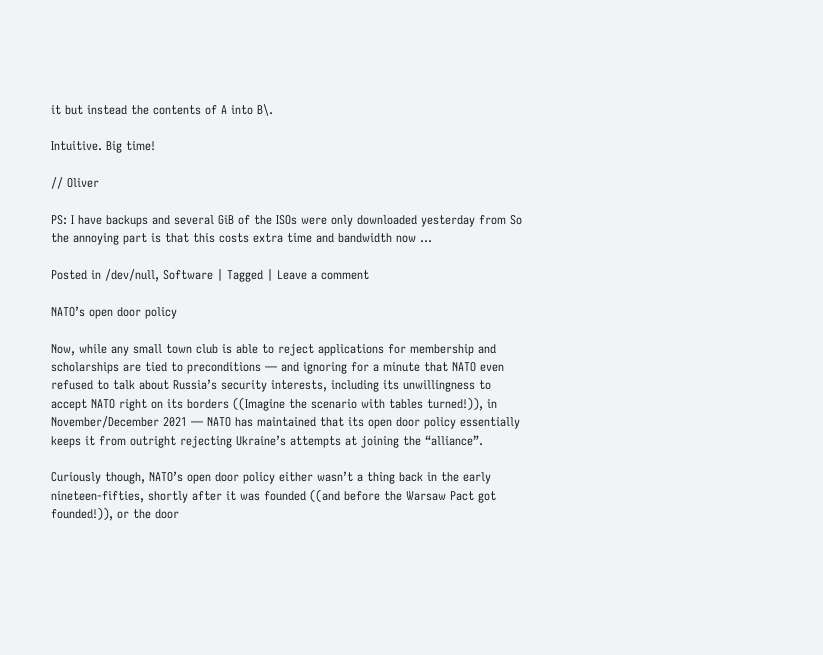it but instead the contents of A into B\.

Intuitive. Big time!

// Oliver

PS: I have backups and several GiB of the ISOs were only downloaded yesterday from So the annoying part is that this costs extra time and bandwidth now …

Posted in /dev/null, Software | Tagged | Leave a comment

NATO’s open door policy

Now, while any small town club is able to reject applications for membership and scholarships are tied to preconditions — and ignoring for a minute that NATO even refused to talk about Russia’s security interests, including its unwillingness to accept NATO right on its borders ((Imagine the scenario with tables turned!)), in November/December 2021 — NATO has maintained that its open door policy essentially keeps it from outright rejecting Ukraine’s attempts at joining the “alliance”.

Curiously though, NATO’s open door policy either wasn’t a thing back in the early nineteen-fifties, shortly after it was founded ((and before the Warsaw Pact got founded!)), or the door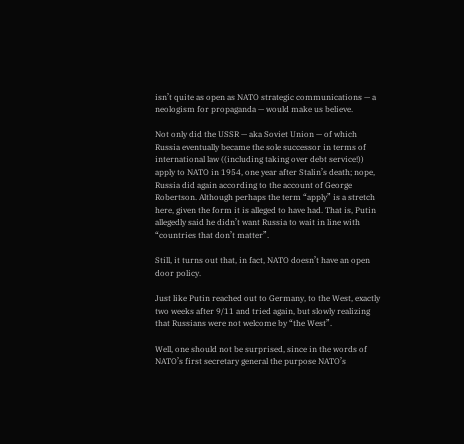isn’t quite as open as NATO strategic communications — a neologism for propaganda — would make us believe.

Not only did the USSR — aka Soviet Union — of which Russia eventually became the sole successor in terms of international law ((including taking over debt service!)) apply to NATO in 1954, one year after Stalin’s death; nope, Russia did again according to the account of George Robertson. Although perhaps the term “apply” is a stretch here, given the form it is alleged to have had. That is, Putin allegedly said he didn’t want Russia to wait in line with “countries that don’t matter”.

Still, it turns out that, in fact, NATO doesn’t have an open door policy.

Just like Putin reached out to Germany, to the West, exactly two weeks after 9/11 and tried again, but slowly realizing that Russians were not welcome by “the West”.

Well, one should not be surprised, since in the words of NATO’s first secretary general the purpose NATO’s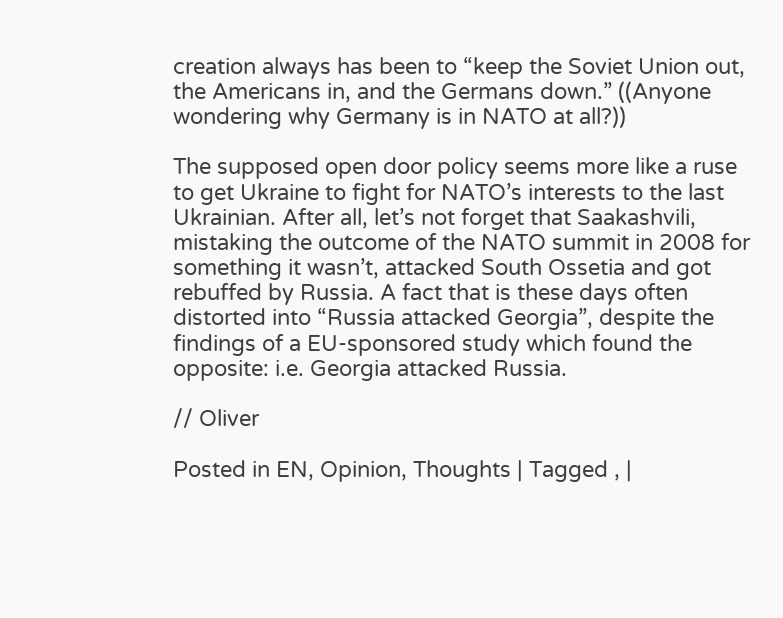creation always has been to “keep the Soviet Union out, the Americans in, and the Germans down.” ((Anyone wondering why Germany is in NATO at all?))

The supposed open door policy seems more like a ruse to get Ukraine to fight for NATO’s interests to the last Ukrainian. After all, let’s not forget that Saakashvili, mistaking the outcome of the NATO summit in 2008 for something it wasn’t, attacked South Ossetia and got rebuffed by Russia. A fact that is these days often distorted into “Russia attacked Georgia”, despite the findings of a EU-sponsored study which found the opposite: i.e. Georgia attacked Russia.

// Oliver

Posted in EN, Opinion, Thoughts | Tagged , |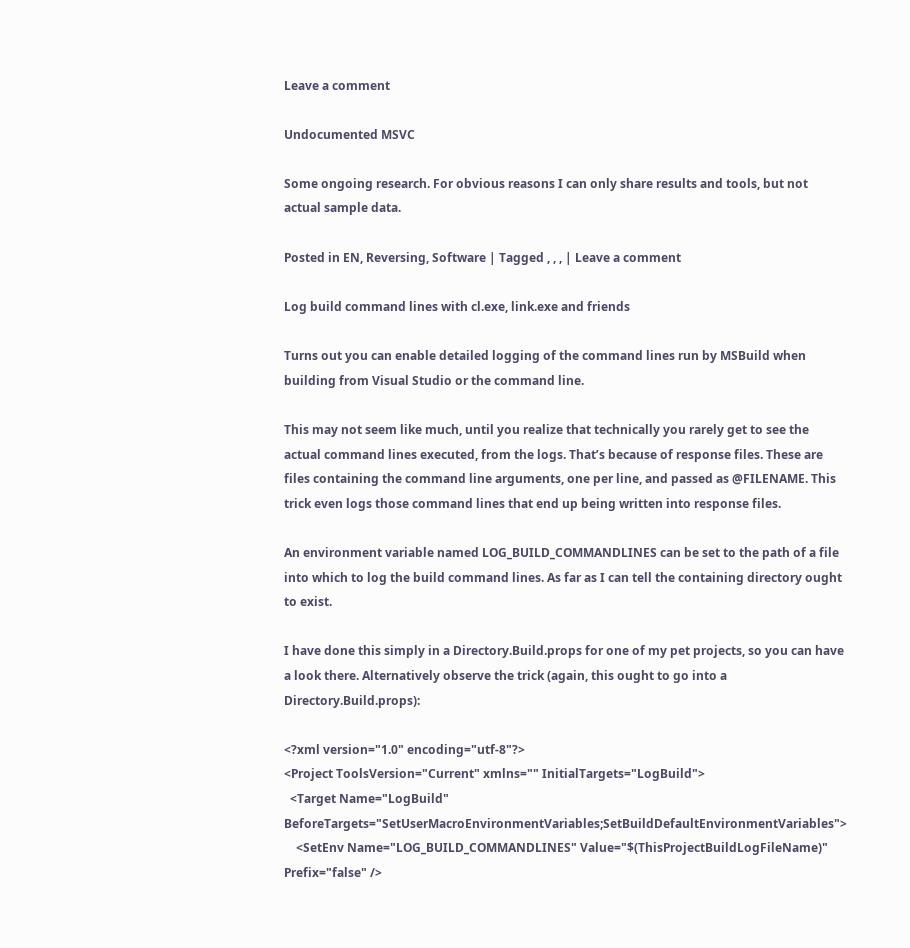Leave a comment

Undocumented MSVC

Some ongoing research. For obvious reasons I can only share results and tools, but not actual sample data.

Posted in EN, Reversing, Software | Tagged , , , | Leave a comment

Log build command lines with cl.exe, link.exe and friends

Turns out you can enable detailed logging of the command lines run by MSBuild when building from Visual Studio or the command line.

This may not seem like much, until you realize that technically you rarely get to see the actual command lines executed, from the logs. That’s because of response files. These are files containing the command line arguments, one per line, and passed as @FILENAME. This trick even logs those command lines that end up being written into response files.

An environment variable named LOG_BUILD_COMMANDLINES can be set to the path of a file into which to log the build command lines. As far as I can tell the containing directory ought to exist.

I have done this simply in a Directory.Build.props for one of my pet projects, so you can have a look there. Alternatively observe the trick (again, this ought to go into a Directory.Build.props):

<?xml version="1.0" encoding="utf-8"?>
<Project ToolsVersion="Current" xmlns="" InitialTargets="LogBuild">
  <Target Name="LogBuild" BeforeTargets="SetUserMacroEnvironmentVariables;SetBuildDefaultEnvironmentVariables">
    <SetEnv Name="LOG_BUILD_COMMANDLINES" Value="$(ThisProjectBuildLogFileName)" Prefix="false" />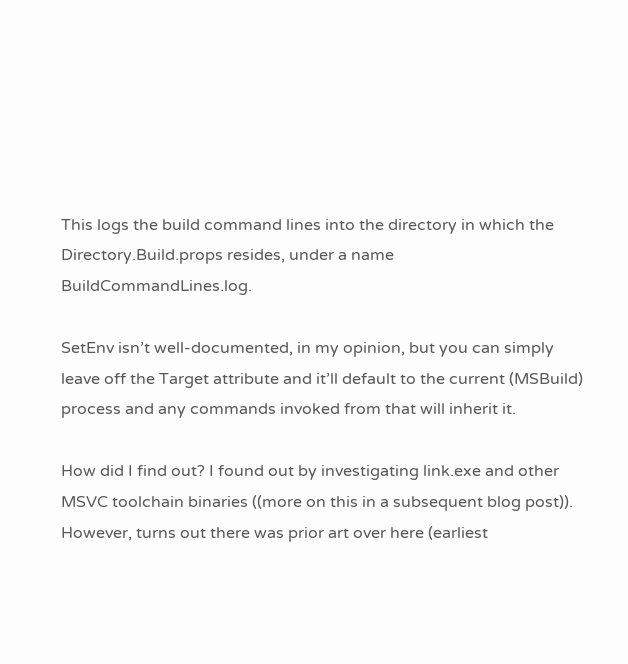This logs the build command lines into the directory in which the Directory.Build.props resides, under a name BuildCommandLines.log.

SetEnv isn’t well-documented, in my opinion, but you can simply leave off the Target attribute and it’ll default to the current (MSBuild) process and any commands invoked from that will inherit it.

How did I find out? I found out by investigating link.exe and other MSVC toolchain binaries ((more on this in a subsequent blog post)). However, turns out there was prior art over here (earliest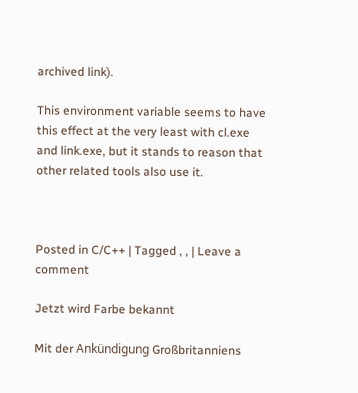archived link).

This environment variable seems to have this effect at the very least with cl.exe and link.exe, but it stands to reason that other related tools also use it.



Posted in C/C++ | Tagged , , | Leave a comment

Jetzt wird Farbe bekannt

Mit der Ankündigung Großbritanniens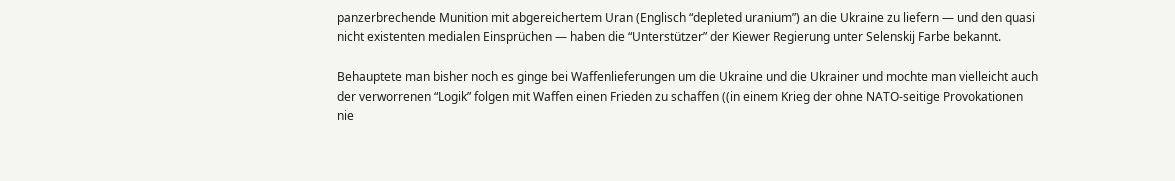panzerbrechende Munition mit abgereichertem Uran (Englisch “depleted uranium”) an die Ukraine zu liefern — und den quasi nicht existenten medialen Einsprüchen — haben die “Unterstützer” der Kiewer Regierung unter Selenskij Farbe bekannt.

Behauptete man bisher noch es ginge bei Waffenlieferungen um die Ukraine und die Ukrainer und mochte man vielleicht auch der verworrenen “Logik” folgen mit Waffen einen Frieden zu schaffen ((in einem Krieg der ohne NATO-seitige Provokationen nie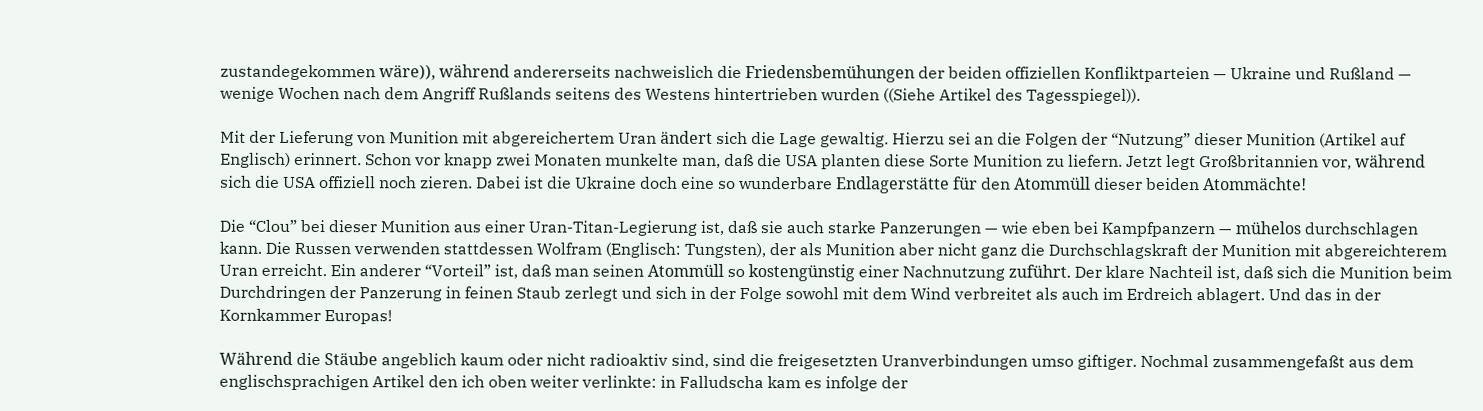zustandegekommen wäre)), während andererseits nachweislich die Friedensbemühungen der beiden offiziellen Konfliktparteien — Ukraine und Rußland — wenige Wochen nach dem Angriff Rußlands seitens des Westens hintertrieben wurden ((Siehe Artikel des Tagesspiegel)).

Mit der Lieferung von Munition mit abgereichertem Uran ändert sich die Lage gewaltig. Hierzu sei an die Folgen der “Nutzung” dieser Munition (Artikel auf Englisch) erinnert. Schon vor knapp zwei Monaten munkelte man, daß die USA planten diese Sorte Munition zu liefern. Jetzt legt Großbritannien vor, während sich die USA offiziell noch zieren. Dabei ist die Ukraine doch eine so wunderbare Endlagerstätte für den Atommüll dieser beiden Atommächte!

Die “Clou” bei dieser Munition aus einer Uran-Titan-Legierung ist, daß sie auch starke Panzerungen — wie eben bei Kampfpanzern — mühelos durchschlagen kann. Die Russen verwenden stattdessen Wolfram (Englisch: Tungsten), der als Munition aber nicht ganz die Durchschlagskraft der Munition mit abgereichterem Uran erreicht. Ein anderer “Vorteil” ist, daß man seinen Atommüll so kostengünstig einer Nachnutzung zuführt. Der klare Nachteil ist, daß sich die Munition beim Durchdringen der Panzerung in feinen Staub zerlegt und sich in der Folge sowohl mit dem Wind verbreitet als auch im Erdreich ablagert. Und das in der Kornkammer Europas!

Während die Stäube angeblich kaum oder nicht radioaktiv sind, sind die freigesetzten Uranverbindungen umso giftiger. Nochmal zusammengefaßt aus dem englischsprachigen Artikel den ich oben weiter verlinkte: in Falludscha kam es infolge der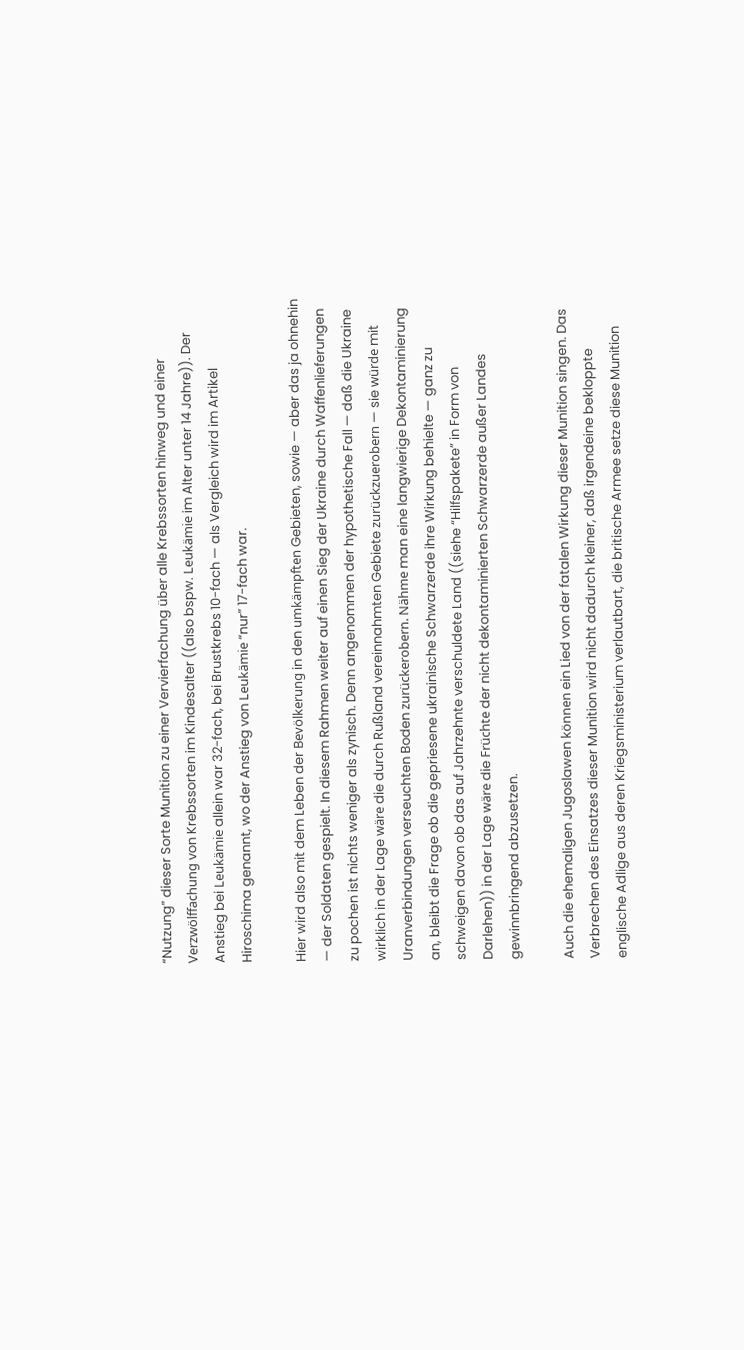“Nutzung” dieser Sorte Munition zu einer Vervierfachung über alle Krebssorten hinweg und einer Verzwölffachung von Krebssorten im Kindesalter ((also bspw. Leukämie im Alter unter 14 Jahre)). Der Anstieg bei Leukämie allein war 32-fach, bei Brustkrebs 10-fach — als Vergleich wird im Artikel Hiroschima genannt, wo der Anstieg von Leukämie “nur” 17-fach war.

Hier wird also mit dem Leben der Bevölkerung in den umkämpften Gebieten, sowie — aber das ja ohnehin — der Soldaten gespielt. In diesem Rahmen weiter auf einen Sieg der Ukraine durch Waffenlieferungen zu pochen ist nichts weniger als zynisch. Denn angenommen der hypothetische Fall — daß die Ukraine wirklich in der Lage wäre die durch Rußland vereinnahmten Gebiete zurückzuerobern — sie würde mit Uranverbindungen verseuchten Boden zurückerobern. Nähme man eine langwierige Dekontaminierung an, bleibt die Frage ob die gepriesene ukrainische Schwarzerde ihre Wirkung behielte — ganz zu schweigen davon ob das auf Jahrzehnte verschuldete Land ((siehe “Hilfspakete” in Form von Darlehen)) in der Lage wäre die Früchte der nicht dekontaminierten Schwarzerde außer Landes gewinnbringend abzusetzen.

Auch die ehemaligen Jugoslawen können ein Lied von der fatalen Wirkung dieser Munition singen. Das Verbrechen des Einsatzes dieser Munition wird nicht dadurch kleiner, daß irgendeine bekloppte englische Adlige aus deren Kriegsministerium verlautbart, die britische Armee setze diese Munition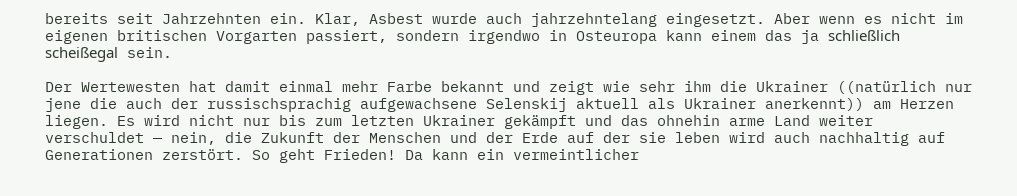bereits seit Jahrzehnten ein. Klar, Asbest wurde auch jahrzehntelang eingesetzt. Aber wenn es nicht im eigenen britischen Vorgarten passiert, sondern irgendwo in Osteuropa kann einem das ja schließlich scheißegal sein.

Der Wertewesten hat damit einmal mehr Farbe bekannt und zeigt wie sehr ihm die Ukrainer ((natürlich nur jene die auch der russischsprachig aufgewachsene Selenskij aktuell als Ukrainer anerkennt)) am Herzen liegen. Es wird nicht nur bis zum letzten Ukrainer gekämpft und das ohnehin arme Land weiter verschuldet — nein, die Zukunft der Menschen und der Erde auf der sie leben wird auch nachhaltig auf Generationen zerstört. So geht Frieden! Da kann ein vermeintlicher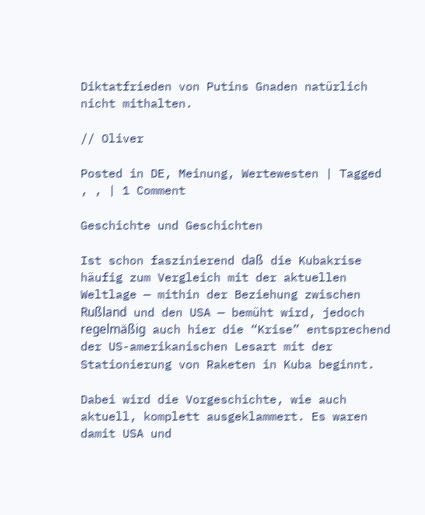Diktatfrieden von Putins Gnaden natürlich nicht mithalten.

// Oliver

Posted in DE, Meinung, Wertewesten | Tagged , , | 1 Comment

Geschichte und Geschichten

Ist schon faszinierend daß die Kubakrise häufig zum Vergleich mit der aktuellen Weltlage — mithin der Beziehung zwischen Rußland und den USA — bemüht wird, jedoch regelmäßig auch hier die “Krise” entsprechend der US-amerikanischen Lesart mit der Stationierung von Raketen in Kuba beginnt.

Dabei wird die Vorgeschichte, wie auch aktuell, komplett ausgeklammert. Es waren damit USA und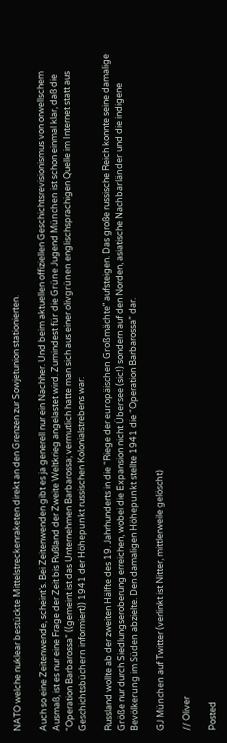NATO welche nuklear bestückte Mittelstreckenraketen direkt an den Grenzen zur Sowjetunion stationierten.

Auch so eine Zeitenwende, scheint’s. Bei Zeitenwenden gibt es ja generell nur ein Nachher. Und beim aktuellen offiziellen Geschichtsrevisionismus von orwellschem Ausmaß, ist es nur eine Frage der Zeit bis Rußland der Zweite Weltkrieg angelastet wird. Zumindest für die Grüne Jugend München ist schon einmal klar, daß die “Operation Barbarossa” ((gemeint ist das Unternehmen Barbarossa; vermutlich hatte man sich aus einer olivgrünen englischsprachigen Quelle im Internet statt aus Geschichtsbüchern informiert)) 1941 der Höhepunkt russischen Kolonialstrebens war:

Russland wollte ab der zweiten Hälfte des 19. Jahrhunderts in die “Riege der europäischen Großmächte” aufsteigen. Das große russische Reich konnte seine damalige Größe nur durch Siedlungseroberung erreichen, wobei die Expansion nicht Übersee (sic!) sondern auf den Norden, asiatische Nachbarländer und die indigene Bevölkerung im Süden abzielte. Den damaligen Höhepunkt stellte 1941 die “Operation Barbarossa” dar.

GJ München auf Twitter (verlinkt ist Nitter, mittlerweile gelöscht)

// Oliver

Posted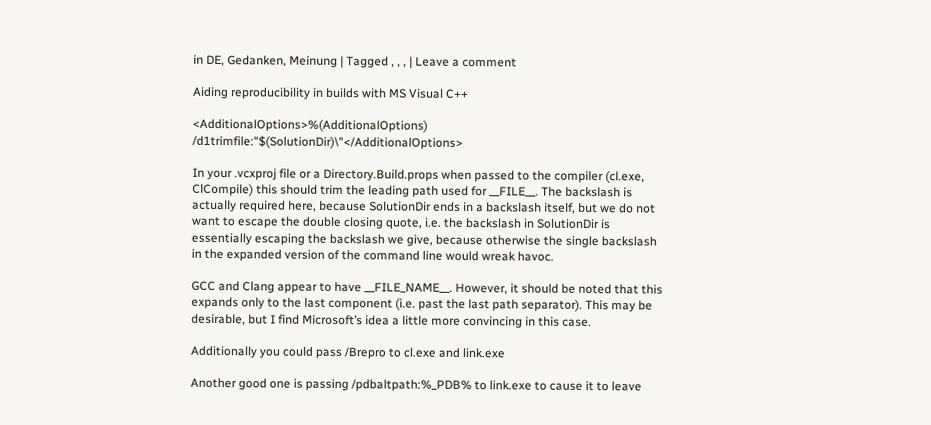in DE, Gedanken, Meinung | Tagged , , , | Leave a comment

Aiding reproducibility in builds with MS Visual C++

<AdditionalOptions>%(AdditionalOptions) /d1trimfile:"$(SolutionDir)\"</AdditionalOptions>

In your .vcxproj file or a Directory.Build.props when passed to the compiler (cl.exe, ClCompile) this should trim the leading path used for __FILE__. The backslash is actually required here, because SolutionDir ends in a backslash itself, but we do not want to escape the double closing quote, i.e. the backslash in SolutionDir is essentially escaping the backslash we give, because otherwise the single backslash in the expanded version of the command line would wreak havoc.

GCC and Clang appear to have __FILE_NAME__. However, it should be noted that this expands only to the last component (i.e. past the last path separator). This may be desirable, but I find Microsoft’s idea a little more convincing in this case.

Additionally you could pass /Brepro to cl.exe and link.exe

Another good one is passing /pdbaltpath:%_PDB% to link.exe to cause it to leave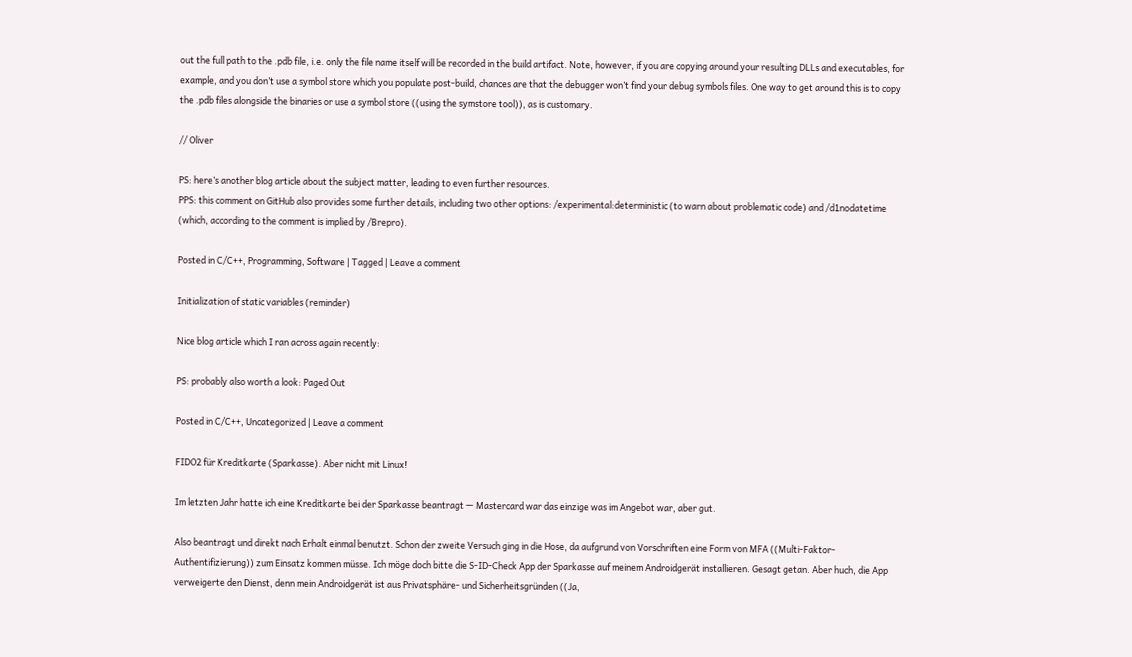out the full path to the .pdb file, i.e. only the file name itself will be recorded in the build artifact. Note, however, if you are copying around your resulting DLLs and executables, for example, and you don’t use a symbol store which you populate post-build, chances are that the debugger won’t find your debug symbols files. One way to get around this is to copy the .pdb files alongside the binaries or use a symbol store ((using the symstore tool)), as is customary.

// Oliver

PS: here’s another blog article about the subject matter, leading to even further resources.
PPS: this comment on GitHub also provides some further details, including two other options: /experimental:deterministic (to warn about problematic code) and /d1nodatetime (which, according to the comment is implied by /Brepro).

Posted in C/C++, Programming, Software | Tagged | Leave a comment

Initialization of static variables (reminder)

Nice blog article which I ran across again recently:

PS: probably also worth a look: Paged Out

Posted in C/C++, Uncategorized | Leave a comment

FIDO2 für Kreditkarte (Sparkasse). Aber nicht mit Linux!

Im letzten Jahr hatte ich eine Kreditkarte bei der Sparkasse beantragt — Mastercard war das einzige was im Angebot war, aber gut.

Also beantragt und direkt nach Erhalt einmal benutzt. Schon der zweite Versuch ging in die Hose, da aufgrund von Vorschriften eine Form von MFA ((Multi-Faktor-Authentifizierung)) zum Einsatz kommen müsse. Ich möge doch bitte die S-ID-Check App der Sparkasse auf meinem Androidgerät installieren. Gesagt getan. Aber huch, die App verweigerte den Dienst, denn mein Androidgerät ist aus Privatsphäre- und Sicherheitsgründen ((Ja,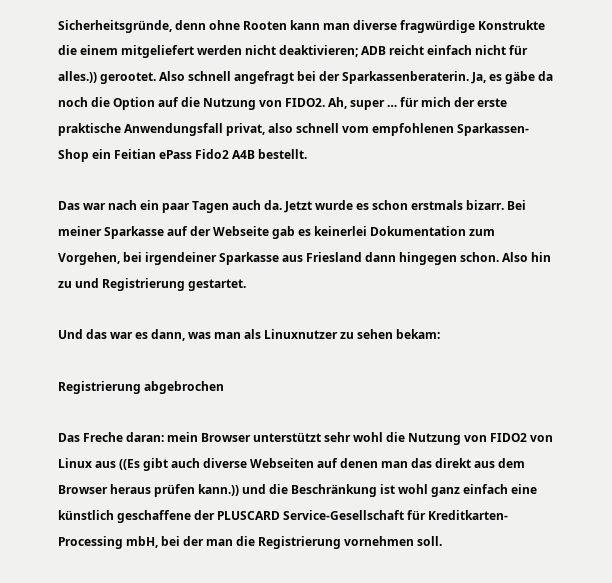Sicherheitsgründe, denn ohne Rooten kann man diverse fragwürdige Konstrukte die einem mitgeliefert werden nicht deaktivieren; ADB reicht einfach nicht für alles.)) gerootet. Also schnell angefragt bei der Sparkassenberaterin. Ja, es gäbe da noch die Option auf die Nutzung von FIDO2. Ah, super … für mich der erste praktische Anwendungsfall privat, also schnell vom empfohlenen Sparkassen-Shop ein Feitian ePass Fido2 A4B bestellt.

Das war nach ein paar Tagen auch da. Jetzt wurde es schon erstmals bizarr. Bei meiner Sparkasse auf der Webseite gab es keinerlei Dokumentation zum Vorgehen, bei irgendeiner Sparkasse aus Friesland dann hingegen schon. Also hin zu und Registrierung gestartet.

Und das war es dann, was man als Linuxnutzer zu sehen bekam:

Registrierung abgebrochen

Das Freche daran: mein Browser unterstützt sehr wohl die Nutzung von FIDO2 von Linux aus ((Es gibt auch diverse Webseiten auf denen man das direkt aus dem Browser heraus prüfen kann.)) und die Beschränkung ist wohl ganz einfach eine künstlich geschaffene der PLUSCARD Service-Gesellschaft für Kreditkarten-Processing mbH, bei der man die Registrierung vornehmen soll.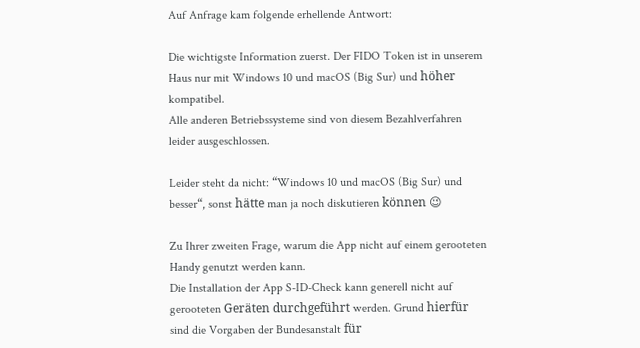Auf Anfrage kam folgende erhellende Antwort:

Die wichtigste Information zuerst. Der FIDO Token ist in unserem Haus nur mit Windows 10 und macOS (Big Sur) und höher kompatibel.
Alle anderen Betriebssysteme sind von diesem Bezahlverfahren leider ausgeschlossen.

Leider steht da nicht: “Windows 10 und macOS (Big Sur) und besser“, sonst hätte man ja noch diskutieren können 😉

Zu Ihrer zweiten Frage, warum die App nicht auf einem gerooteten Handy genutzt werden kann.
Die Installation der App S-ID-Check kann generell nicht auf gerooteten Geräten durchgeführt werden. Grund hierfür sind die Vorgaben der Bundesanstalt für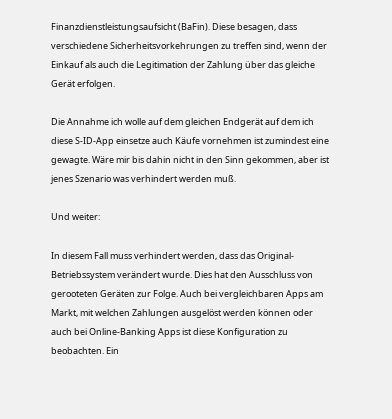Finanzdienstleistungsaufsicht (BaFin). Diese besagen, dass verschiedene Sicherheitsvorkehrungen zu treffen sind, wenn der Einkauf als auch die Legitimation der Zahlung über das gleiche Gerät erfolgen.

Die Annahme ich wolle auf dem gleichen Endgerät auf dem ich diese S-ID-App einsetze auch Käufe vornehmen ist zumindest eine gewagte. Wäre mir bis dahin nicht in den Sinn gekommen, aber ist jenes Szenario was verhindert werden muß.

Und weiter:

In diesem Fall muss verhindert werden, dass das Original-Betriebssystem verändert wurde. Dies hat den Ausschluss von gerooteten Geräten zur Folge. Auch bei vergleichbaren Apps am Markt, mit welchen Zahlungen ausgelöst werden können oder auch bei Online-Banking Apps ist diese Konfiguration zu beobachten. Ein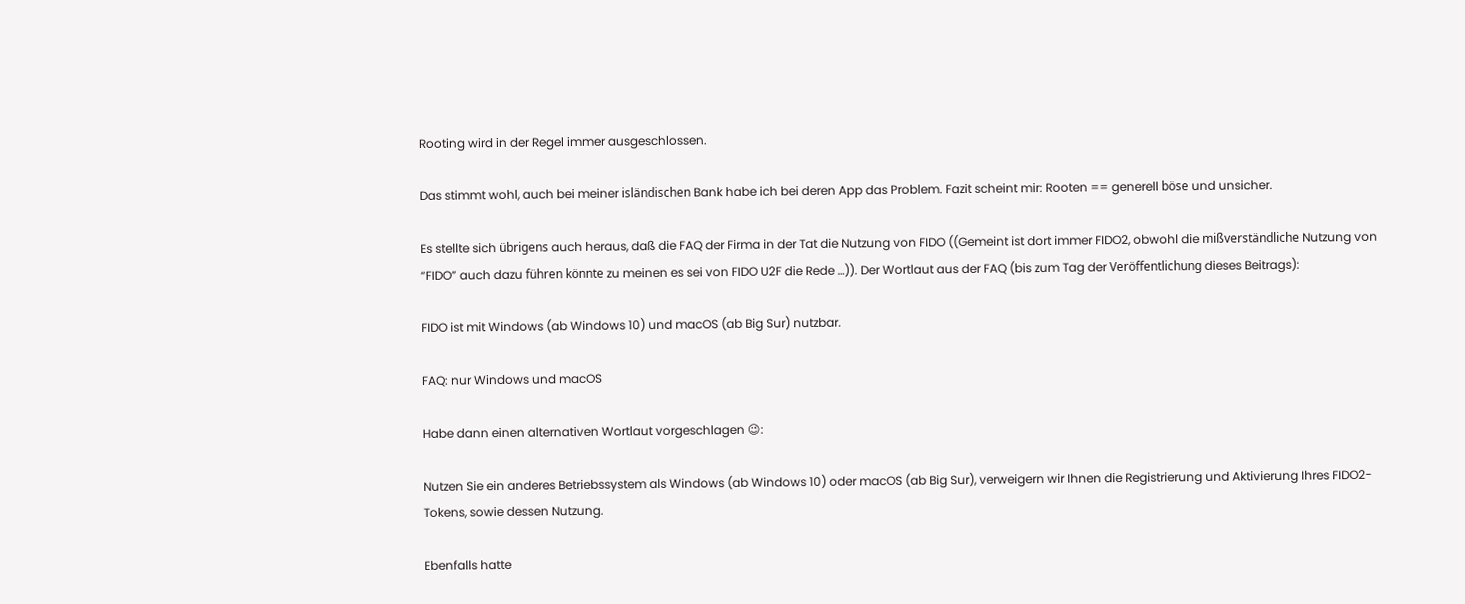Rooting wird in der Regel immer ausgeschlossen.

Das stimmt wohl, auch bei meiner isländischen Bank habe ich bei deren App das Problem. Fazit scheint mir: Rooten == generell böse und unsicher.

Es stellte sich übrigens auch heraus, daß die FAQ der Firma in der Tat die Nutzung von FIDO ((Gemeint ist dort immer FIDO2, obwohl die mißverständliche Nutzung von “FIDO” auch dazu führen könnte zu meinen es sei von FIDO U2F die Rede …)). Der Wortlaut aus der FAQ (bis zum Tag der Veröffentlichung dieses Beitrags):

FIDO ist mit Windows (ab Windows 10) und macOS (ab Big Sur) nutzbar.

FAQ: nur Windows und macOS

Habe dann einen alternativen Wortlaut vorgeschlagen 😉:

Nutzen Sie ein anderes Betriebssystem als Windows (ab Windows 10) oder macOS (ab Big Sur), verweigern wir Ihnen die Registrierung und Aktivierung Ihres FIDO2-Tokens, sowie dessen Nutzung.

Ebenfalls hatte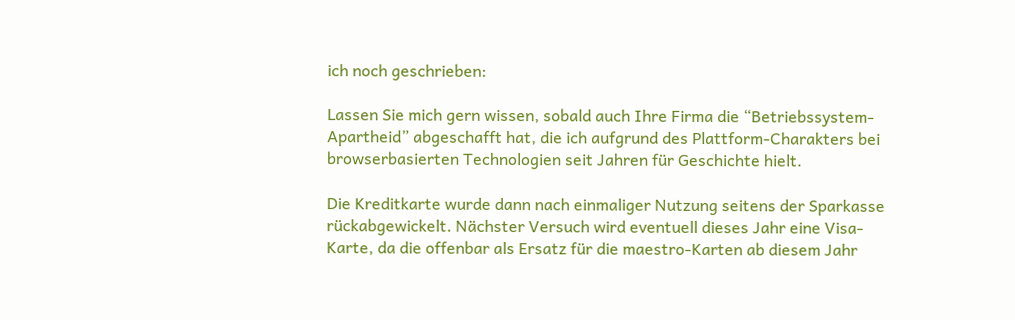ich noch geschrieben:

Lassen Sie mich gern wissen, sobald auch Ihre Firma die “Betriebssystem-Apartheid” abgeschafft hat, die ich aufgrund des Plattform-Charakters bei browserbasierten Technologien seit Jahren für Geschichte hielt.

Die Kreditkarte wurde dann nach einmaliger Nutzung seitens der Sparkasse rückabgewickelt. Nächster Versuch wird eventuell dieses Jahr eine Visa-Karte, da die offenbar als Ersatz für die maestro-Karten ab diesem Jahr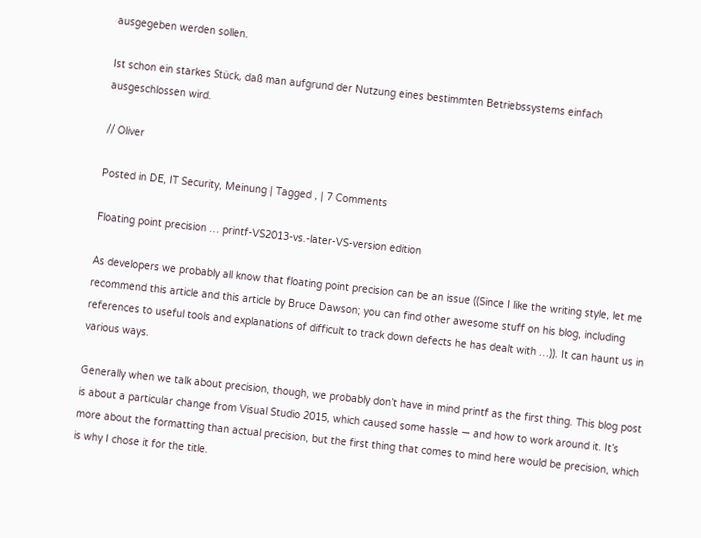ausgegeben werden sollen.

Ist schon ein starkes Stück, daß man aufgrund der Nutzung eines bestimmten Betriebssystems einfach ausgeschlossen wird.

// Oliver

Posted in DE, IT Security, Meinung | Tagged , | 7 Comments

Floating point precision … printf-VS2013-vs.-later-VS-version edition

As developers we probably all know that floating point precision can be an issue ((Since I like the writing style, let me recommend this article and this article by Bruce Dawson; you can find other awesome stuff on his blog, including references to useful tools and explanations of difficult to track down defects he has dealt with …)). It can haunt us in various ways.

Generally when we talk about precision, though, we probably don’t have in mind printf as the first thing. This blog post is about a particular change from Visual Studio 2015, which caused some hassle — and how to work around it. It’s more about the formatting than actual precision, but the first thing that comes to mind here would be precision, which is why I chose it for the title.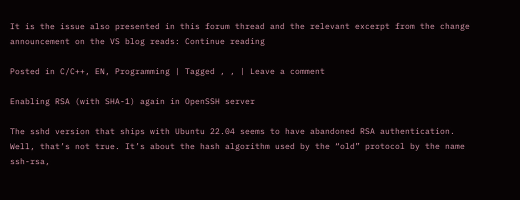It is the issue also presented in this forum thread and the relevant excerpt from the change announcement on the VS blog reads: Continue reading

Posted in C/C++, EN, Programming | Tagged , , | Leave a comment

Enabling RSA (with SHA-1) again in OpenSSH server

The sshd version that ships with Ubuntu 22.04 seems to have abandoned RSA authentication. Well, that’s not true. It’s about the hash algorithm used by the “old” protocol by the name ssh-rsa,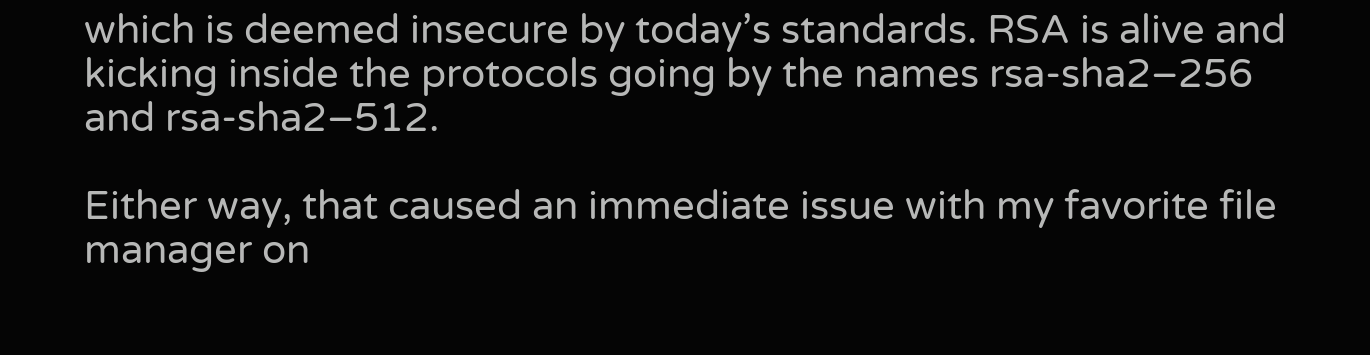which is deemed insecure by today’s standards. RSA is alive and kicking inside the protocols going by the names rsa-sha2–256 and rsa-sha2–512.

Either way, that caused an immediate issue with my favorite file manager on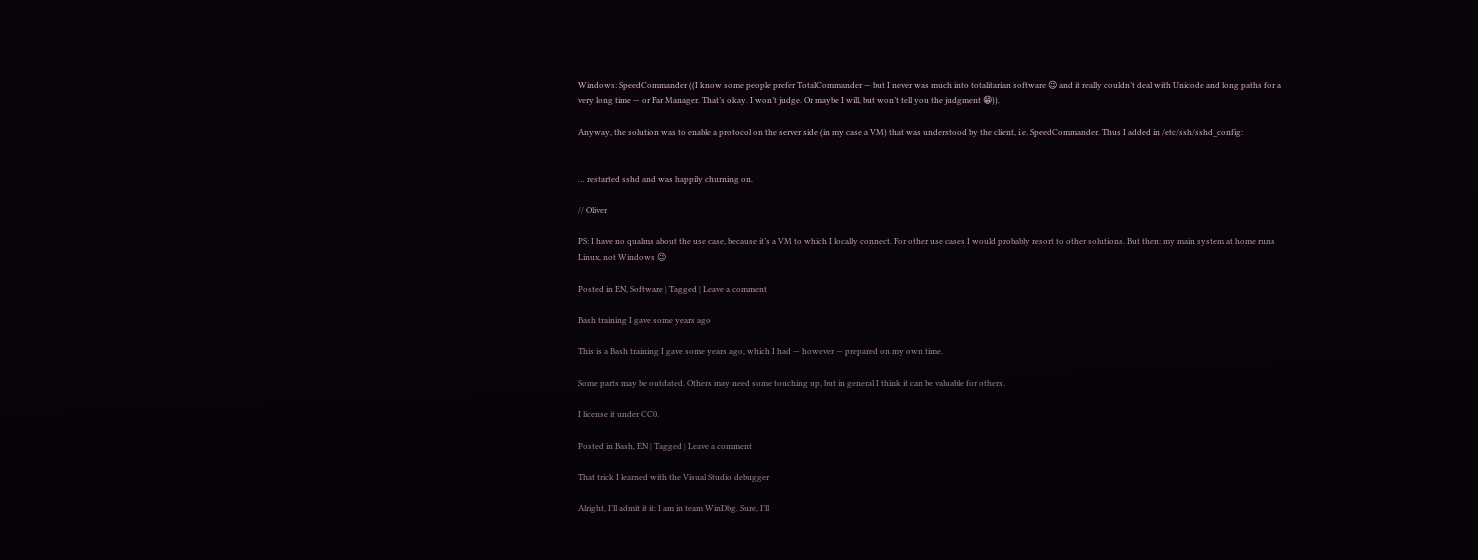Windows: SpeedCommander ((I know some people prefer TotalCommander — but I never was much into totalitarian software 😉 and it really couldn’t deal with Unicode and long paths for a very long time — or Far Manager. That’s okay. I won’t judge. Or maybe I will, but won’t tell you the judgment 😁)).

Anyway, the solution was to enable a protocol on the server side (in my case a VM) that was understood by the client, i.e. SpeedCommander. Thus I added in /etc/ssh/sshd_config:


… restarted sshd and was happily churning on.

// Oliver

PS: I have no qualms about the use case, because it’s a VM to which I locally connect. For other use cases I would probably resort to other solutions. But then: my main system at home runs Linux, not Windows 😉

Posted in EN, Software | Tagged | Leave a comment

Bash training I gave some years ago

This is a Bash training I gave some years ago, which I had — however — prepared on my own time.

Some parts may be outdated. Others may need some touching up, but in general I think it can be valuable for others.

I license it under CC0.

Posted in Bash, EN | Tagged | Leave a comment

That trick I learned with the Visual Studio debugger

Alright, I’ll admit it it: I am in team WinDbg. Sure, I’ll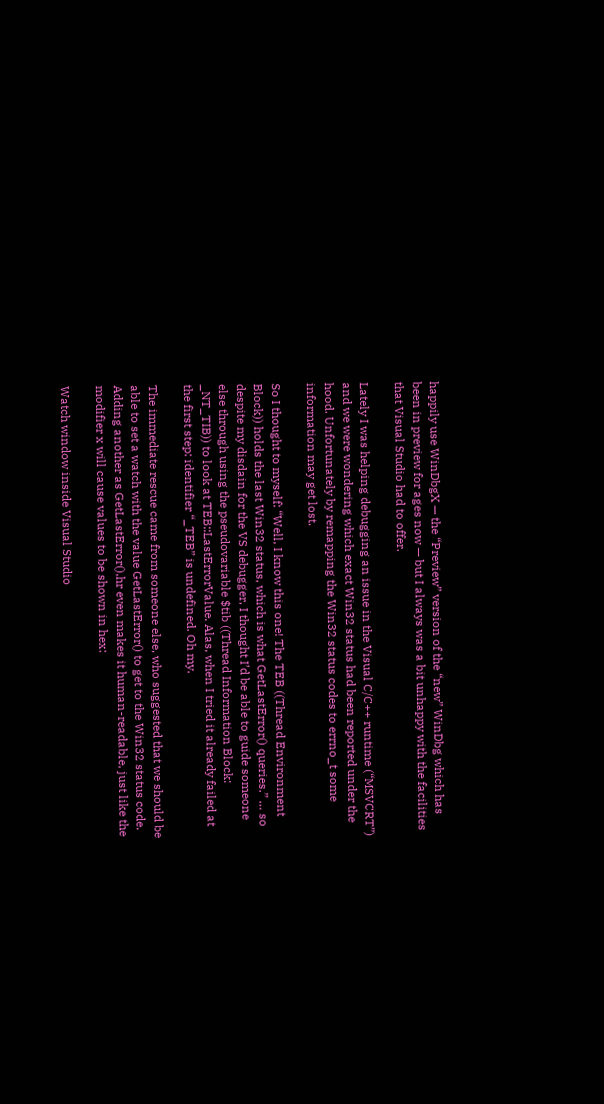happily use WinDbgX — the “Preview” version of the “new” WinDbg which has been in preview for ages now — but I always was a bit unhappy with the facilities that Visual Studio had to offer.

Lately I was helping debugging an issue in the Visual C/C++ runtime (“MSVCRT”) and we were wondering which exact Win32 status had been reported under the hood. Unfortunately by remapping the Win32 status codes to errno_t some information may get lost.

So I thought to myself: “Well, I know this one! The TEB ((Thread Environment Block)) holds the last Win32 status, which is what GetLastError() queries.” … so despite my disdain for the VS debugger, I thought I’d be able to guide someone else through using the pseudovariable $tib ((Thread Information Block: _NT_TIB)) to look at TEB::LastErrorValue. Alas, when I tried it already failed at the first step: identifier “_TEB” is undefined. Oh my.

The immediate rescue came from someone else, who suggested that we should be able to set a watch with the value GetLastError() to get to the Win32 status code. Adding another as GetLastError(),hr even makes it human-readable, just like the modifier x will cause values to be shown in hex:

Watch window inside Visual Studio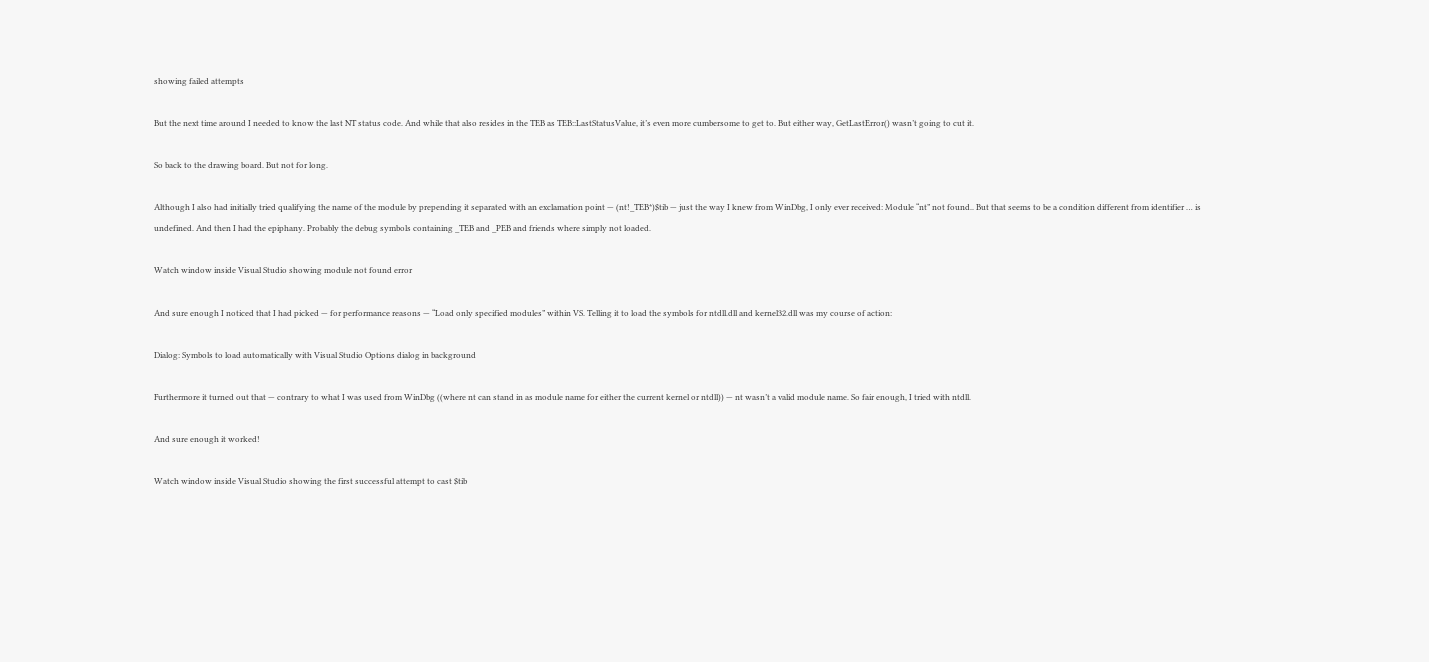showing failed attempts

But the next time around I needed to know the last NT status code. And while that also resides in the TEB as TEB::LastStatusValue, it’s even more cumbersome to get to. But either way, GetLastError() wasn’t going to cut it.

So back to the drawing board. But not for long.

Although I also had initially tried qualifying the name of the module by prepending it separated with an exclamation point — (nt!_TEB*)$tib — just the way I knew from WinDbg, I only ever received: Module “nt” not found.. But that seems to be a condition different from identifier … is undefined. And then I had the epiphany. Probably the debug symbols containing _TEB and _PEB and friends where simply not loaded.

Watch window inside Visual Studio showing module not found error

And sure enough I noticed that I had picked — for performance reasons — “Load only specified modules” within VS. Telling it to load the symbols for ntdll.dll and kernel32.dll was my course of action:

Dialog: Symbols to load automatically with Visual Studio Options dialog in background

Furthermore it turned out that — contrary to what I was used from WinDbg ((where nt can stand in as module name for either the current kernel or ntdll)) — nt wasn’t a valid module name. So fair enough, I tried with ntdll.

And sure enough it worked!

Watch window inside Visual Studio showing the first successful attempt to cast $tib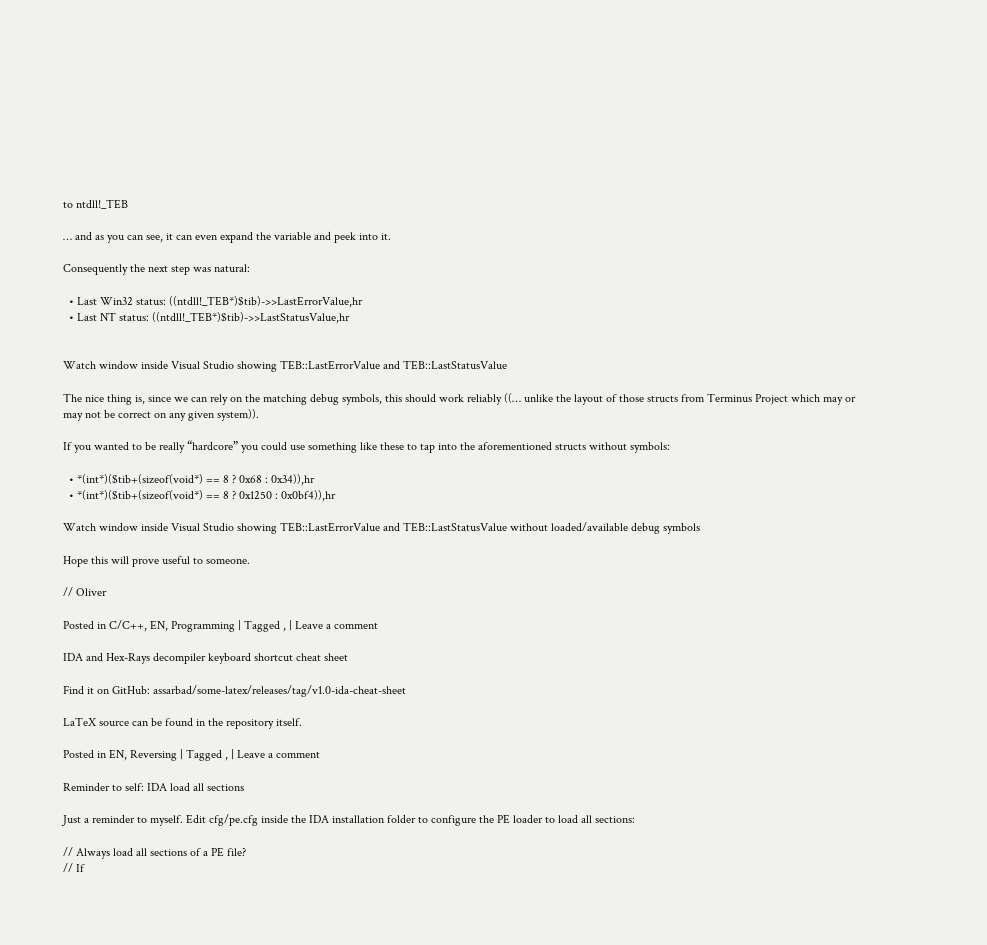to ntdll!_TEB

… and as you can see, it can even expand the variable and peek into it.

Consequently the next step was natural:

  • Last Win32 status: ((ntdll!_TEB*)$tib)->>LastErrorValue,hr
  • Last NT status: ((ntdll!_TEB*)$tib)->>LastStatusValue,hr


Watch window inside Visual Studio showing TEB::LastErrorValue and TEB::LastStatusValue

The nice thing is, since we can rely on the matching debug symbols, this should work reliably ((… unlike the layout of those structs from Terminus Project which may or may not be correct on any given system)).

If you wanted to be really “hardcore” you could use something like these to tap into the aforementioned structs without symbols:

  • *(int*)($tib+(sizeof(void*) == 8 ? 0x68 : 0x34)),hr
  • *(int*)($tib+(sizeof(void*) == 8 ? 0x1250 : 0x0bf4)),hr

Watch window inside Visual Studio showing TEB::LastErrorValue and TEB::LastStatusValue without loaded/available debug symbols

Hope this will prove useful to someone.

// Oliver

Posted in C/C++, EN, Programming | Tagged , | Leave a comment

IDA and Hex-Rays decompiler keyboard shortcut cheat sheet

Find it on GitHub: assarbad/some-latex/releases/tag/v1.0-ida-cheat-sheet

LaTeX source can be found in the repository itself.

Posted in EN, Reversing | Tagged , | Leave a comment

Reminder to self: IDA load all sections

Just a reminder to myself. Edit cfg/pe.cfg inside the IDA installation folder to configure the PE loader to load all sections:

// Always load all sections of a PE file?
// If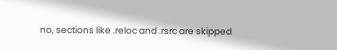no, sections like .reloc and .rsrc are skipped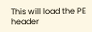This will load the PE header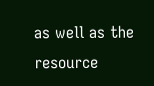as well as the resource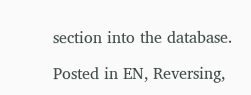section into the database.

Posted in EN, Reversing,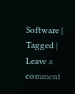Software | Tagged | Leave a comment